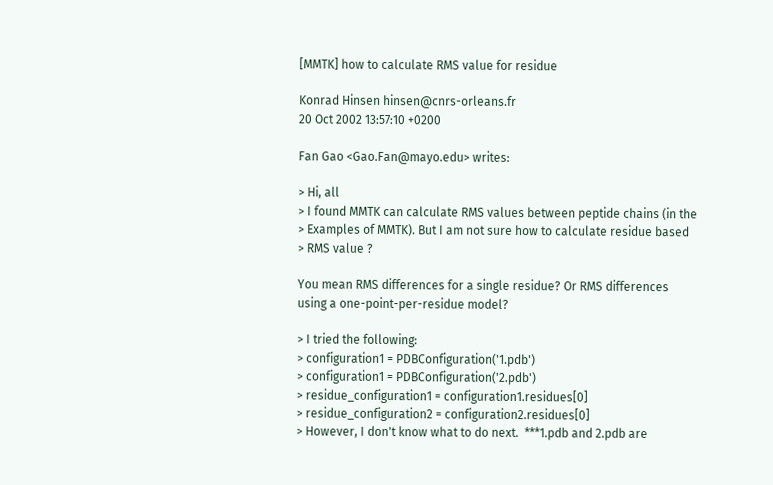[MMTK] how to calculate RMS value for residue

Konrad Hinsen hinsen@cnrs-orleans.fr
20 Oct 2002 13:57:10 +0200

Fan Gao <Gao.Fan@mayo.edu> writes:

> Hi, all
> I found MMTK can calculate RMS values between peptide chains (in the
> Examples of MMTK). But I am not sure how to calculate residue based
> RMS value ?

You mean RMS differences for a single residue? Or RMS differences
using a one-point-per-residue model?

> I tried the following:
> configuration1 = PDBConfiguration('1.pdb')
> configuration1 = PDBConfiguration('2.pdb')
> residue_configuration1 = configuration1.residues[0]
> residue_configuration2 = configuration2.residues[0]
> However, I don't know what to do next.  ***1.pdb and 2.pdb are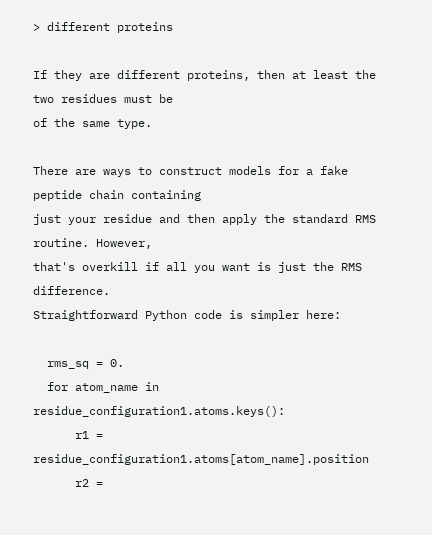> different proteins

If they are different proteins, then at least the two residues must be
of the same type.

There are ways to construct models for a fake peptide chain containing
just your residue and then apply the standard RMS routine. However,
that's overkill if all you want is just the RMS difference.
Straightforward Python code is simpler here:

  rms_sq = 0.
  for atom_name in residue_configuration1.atoms.keys():
      r1 = residue_configuration1.atoms[atom_name].position
      r2 =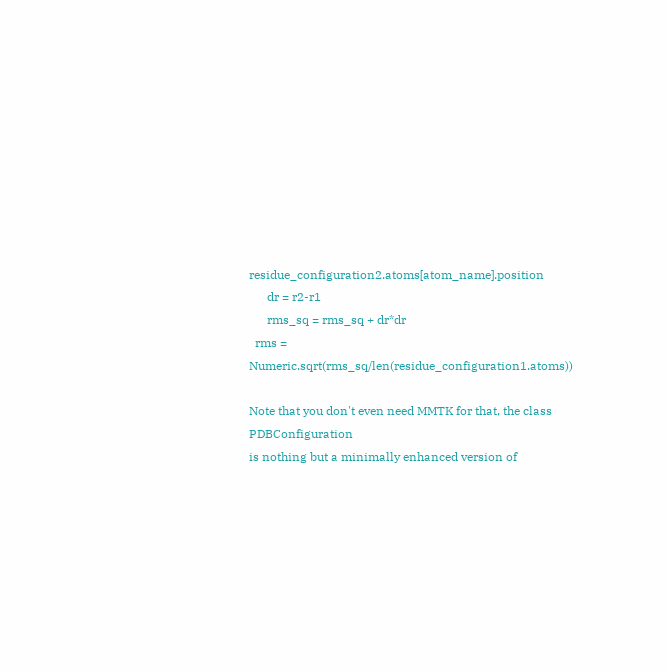residue_configuration2.atoms[atom_name].position
      dr = r2-r1
      rms_sq = rms_sq + dr*dr
  rms = Numeric.sqrt(rms_sq/len(residue_configuration1.atoms))

Note that you don't even need MMTK for that, the class PDBConfiguration
is nothing but a minimally enhanced version of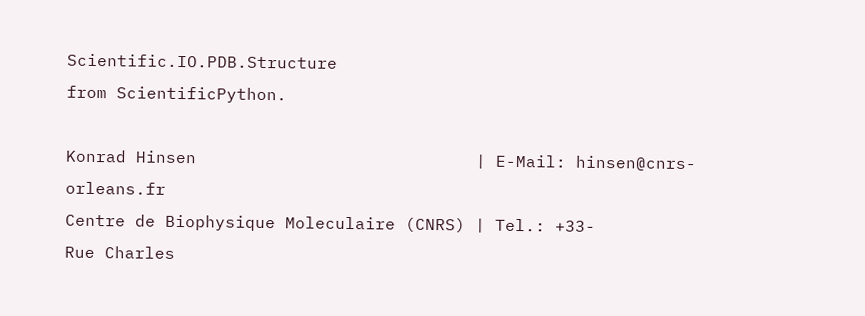Scientific.IO.PDB.Structure
from ScientificPython.

Konrad Hinsen                            | E-Mail: hinsen@cnrs-orleans.fr
Centre de Biophysique Moleculaire (CNRS) | Tel.: +33-
Rue Charles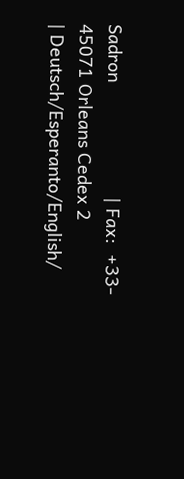Sadron                       | Fax:  +33-
45071 Orleans Cedex 2                    | Deutsch/Esperanto/English/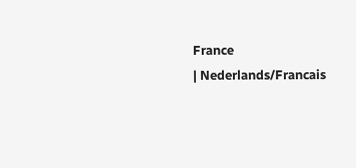France                                   | Nederlands/Francais